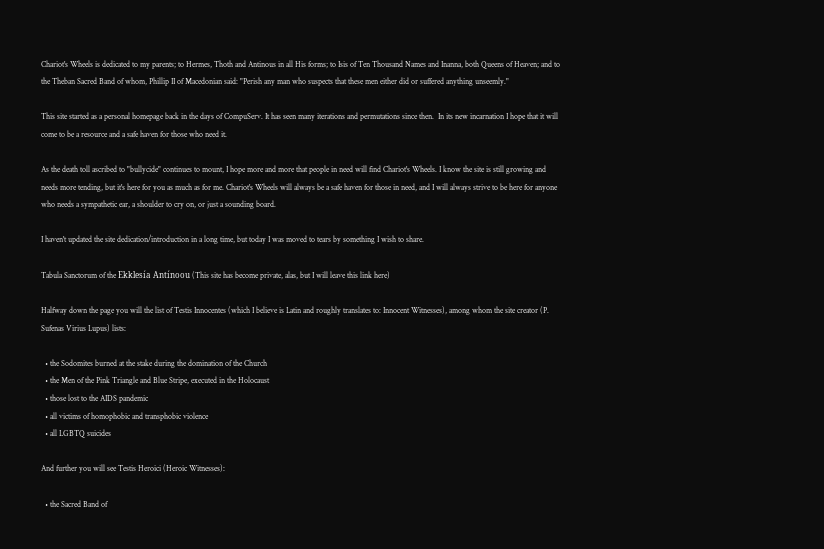Chariot's Wheels is dedicated to my parents; to Hermes, Thoth and Antinous in all His forms; to Isis of Ten Thousand Names and Inanna, both Queens of Heaven; and to the Theban Sacred Band of whom, Phillip II of Macedonian said: "Perish any man who suspects that these men either did or suffered anything unseemly."

This site started as a personal homepage back in the days of CompuServ. It has seen many iterations and permutations since then.  In its new incarnation I hope that it will come to be a resource and a safe haven for those who need it.

As the death toll ascribed to "bullycide" continues to mount, I hope more and more that people in need will find Chariot's Wheels. I know the site is still growing and needs more tending, but it's here for you as much as for me. Chariot's Wheels will always be a safe haven for those in need, and I will always strive to be here for anyone who needs a sympathetic ear, a shoulder to cry on, or just a sounding board.

I haven't updated the site dedication/introduction in a long time, but today I was moved to tears by something I wish to share.

Tabula Sanctorum of the Ekklesía Antínoou (This site has become private, alas, but I will leave this link here)

Halfway down the page you will the list of Testis Innocentes (which I believe is Latin and roughly translates to: Innocent Witnesses), among whom the site creator (P. Sufenas Virius Lupus) lists:

  • the Sodomites burned at the stake during the domination of the Church
  • the Men of the Pink Triangle and Blue Stripe, executed in the Holocaust
  • those lost to the AIDS pandemic
  • all victims of homophobic and transphobic violence
  • all LGBTQ suicides

And further you will see Testis Heroici (Heroic Witnesses):

  • the Sacred Band of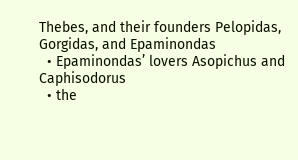Thebes, and their founders Pelopidas, Gorgidas, and Epaminondas
  • Epaminondas’ lovers Asopichus and Caphisodorus
  • the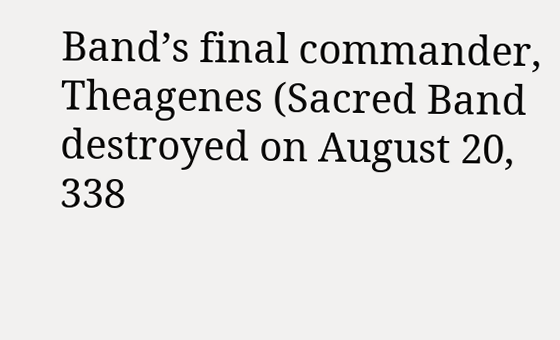Band’s final commander, Theagenes (Sacred Band destroyed on August 20, 338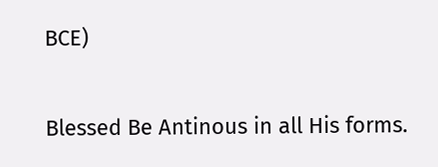BCE)

Blessed Be Antinous in all His forms.